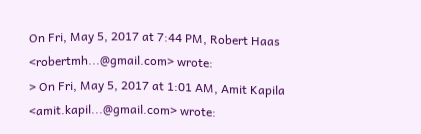On Fri, May 5, 2017 at 7:44 PM, Robert Haas <robertmh...@gmail.com> wrote:
> On Fri, May 5, 2017 at 1:01 AM, Amit Kapila <amit.kapil...@gmail.com> wrote: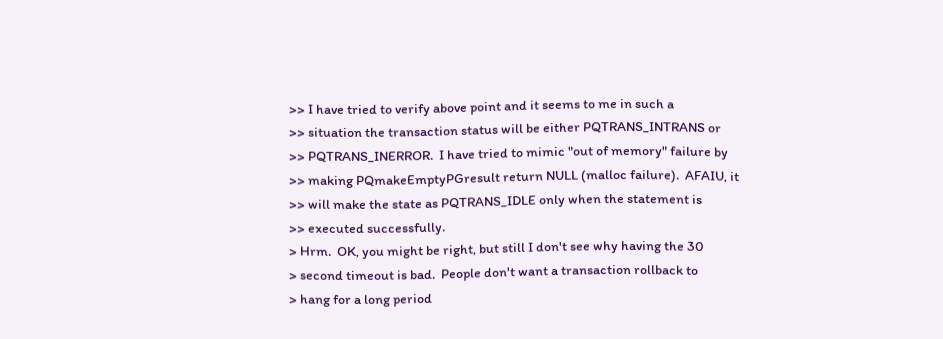>> I have tried to verify above point and it seems to me in such a
>> situation the transaction status will be either PQTRANS_INTRANS or
>> PQTRANS_INERROR.  I have tried to mimic "out of memory" failure by
>> making PQmakeEmptyPGresult return NULL (malloc failure).  AFAIU, it
>> will make the state as PQTRANS_IDLE only when the statement is
>> executed successfully.
> Hrm.  OK, you might be right, but still I don't see why having the 30
> second timeout is bad.  People don't want a transaction rollback to
> hang for a long period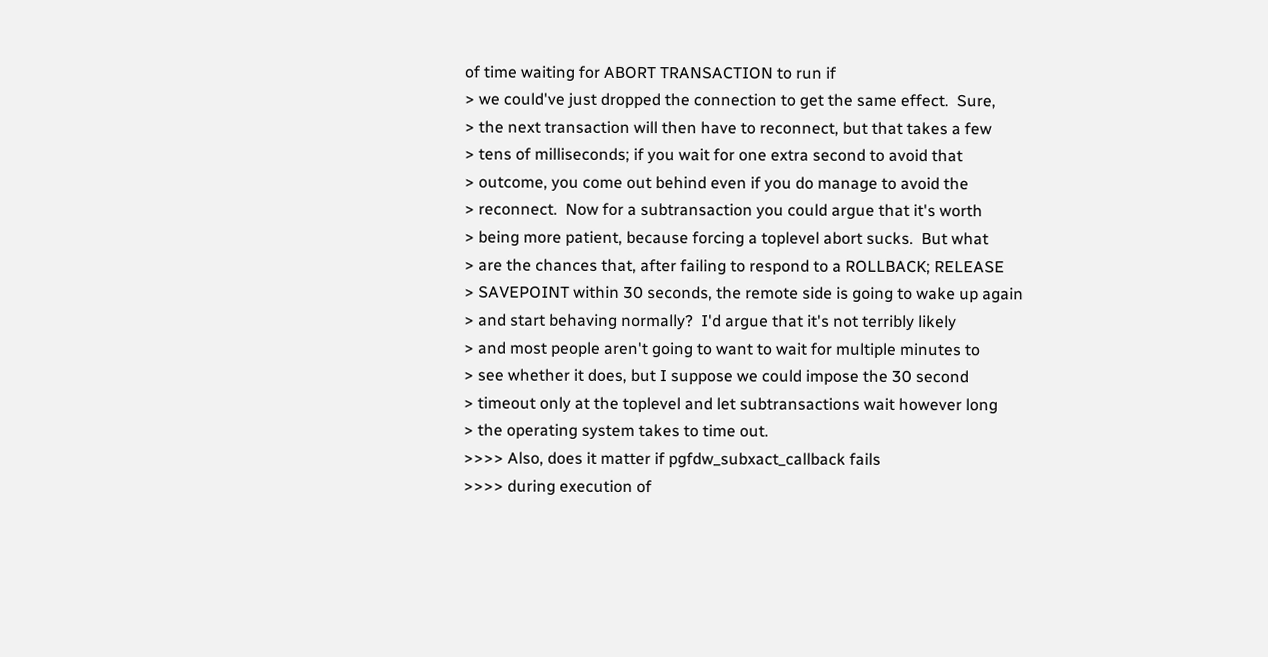of time waiting for ABORT TRANSACTION to run if
> we could've just dropped the connection to get the same effect.  Sure,
> the next transaction will then have to reconnect, but that takes a few
> tens of milliseconds; if you wait for one extra second to avoid that
> outcome, you come out behind even if you do manage to avoid the
> reconnect.  Now for a subtransaction you could argue that it's worth
> being more patient, because forcing a toplevel abort sucks.  But what
> are the chances that, after failing to respond to a ROLLBACK; RELEASE
> SAVEPOINT within 30 seconds, the remote side is going to wake up again
> and start behaving normally?  I'd argue that it's not terribly likely
> and most people aren't going to want to wait for multiple minutes to
> see whether it does, but I suppose we could impose the 30 second
> timeout only at the toplevel and let subtransactions wait however long
> the operating system takes to time out.
>>>> Also, does it matter if pgfdw_subxact_callback fails
>>>> during execution of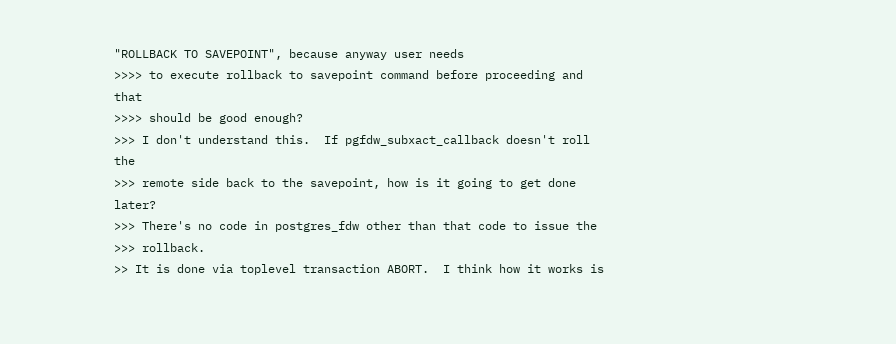"ROLLBACK TO SAVEPOINT", because anyway user needs
>>>> to execute rollback to savepoint command before proceeding and that
>>>> should be good enough?
>>> I don't understand this.  If pgfdw_subxact_callback doesn't roll the
>>> remote side back to the savepoint, how is it going to get done later?
>>> There's no code in postgres_fdw other than that code to issue the
>>> rollback.
>> It is done via toplevel transaction ABORT.  I think how it works is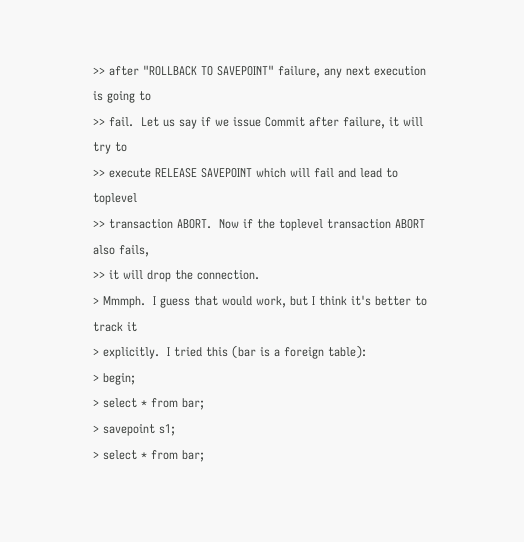>> after "ROLLBACK TO SAVEPOINT" failure, any next execution is going to
>> fail.  Let us say if we issue Commit after failure, it will try to
>> execute RELEASE SAVEPOINT which will fail and lead to toplevel
>> transaction ABORT.  Now if the toplevel transaction ABORT also fails,
>> it will drop the connection.
> Mmmph.  I guess that would work, but I think it's better to track it
> explicitly.  I tried this (bar is a foreign table):
> begin;
> select * from bar;
> savepoint s1;
> select * from bar;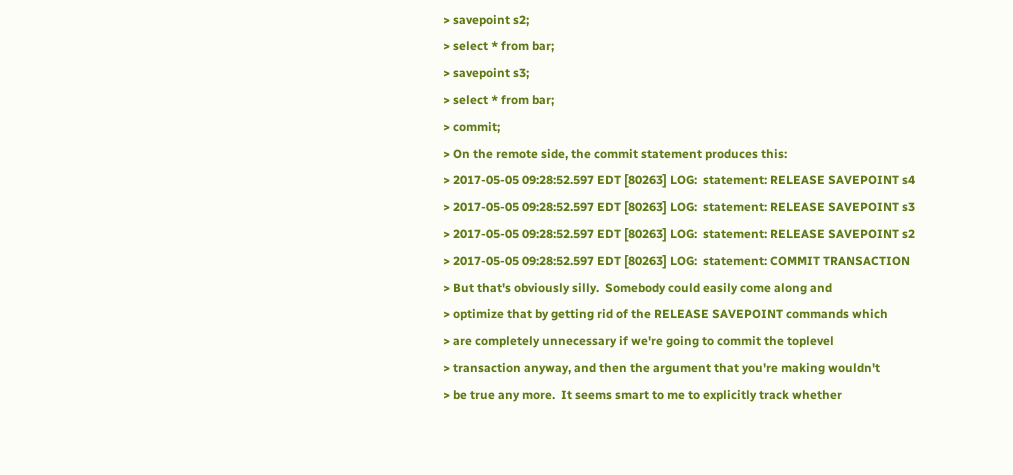> savepoint s2;
> select * from bar;
> savepoint s3;
> select * from bar;
> commit;
> On the remote side, the commit statement produces this:
> 2017-05-05 09:28:52.597 EDT [80263] LOG:  statement: RELEASE SAVEPOINT s4
> 2017-05-05 09:28:52.597 EDT [80263] LOG:  statement: RELEASE SAVEPOINT s3
> 2017-05-05 09:28:52.597 EDT [80263] LOG:  statement: RELEASE SAVEPOINT s2
> 2017-05-05 09:28:52.597 EDT [80263] LOG:  statement: COMMIT TRANSACTION
> But that's obviously silly.  Somebody could easily come along and
> optimize that by getting rid of the RELEASE SAVEPOINT commands which
> are completely unnecessary if we're going to commit the toplevel
> transaction anyway, and then the argument that you're making wouldn't
> be true any more.  It seems smart to me to explicitly track whether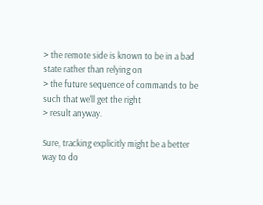> the remote side is known to be in a bad state rather than relying on
> the future sequence of commands to be such that we'll get the right
> result anyway.

Sure, tracking explicitly might be a better way to do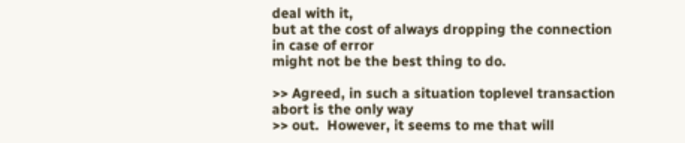deal with it,
but at the cost of always dropping the connection in case of error
might not be the best thing to do.

>> Agreed, in such a situation toplevel transaction abort is the only way
>> out.  However, it seems to me that will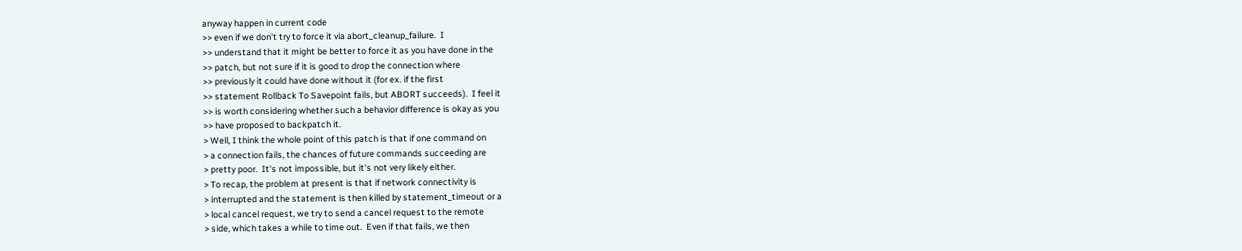anyway happen in current code
>> even if we don't try to force it via abort_cleanup_failure.  I
>> understand that it might be better to force it as you have done in the
>> patch, but not sure if it is good to drop the connection where
>> previously it could have done without it (for ex. if the first
>> statement Rollback To Savepoint fails, but ABORT succeeds).  I feel it
>> is worth considering whether such a behavior difference is okay as you
>> have proposed to backpatch it.
> Well, I think the whole point of this patch is that if one command on
> a connection fails, the chances of future commands succeeding are
> pretty poor.  It's not impossible, but it's not very likely either.
> To recap, the problem at present is that if network connectivity is
> interrupted and the statement is then killed by statement_timeout or a
> local cancel request, we try to send a cancel request to the remote
> side, which takes a while to time out.  Even if that fails, we then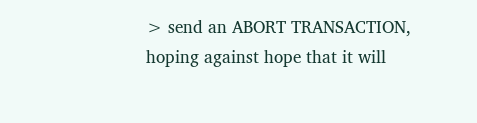> send an ABORT TRANSACTION, hoping against hope that it will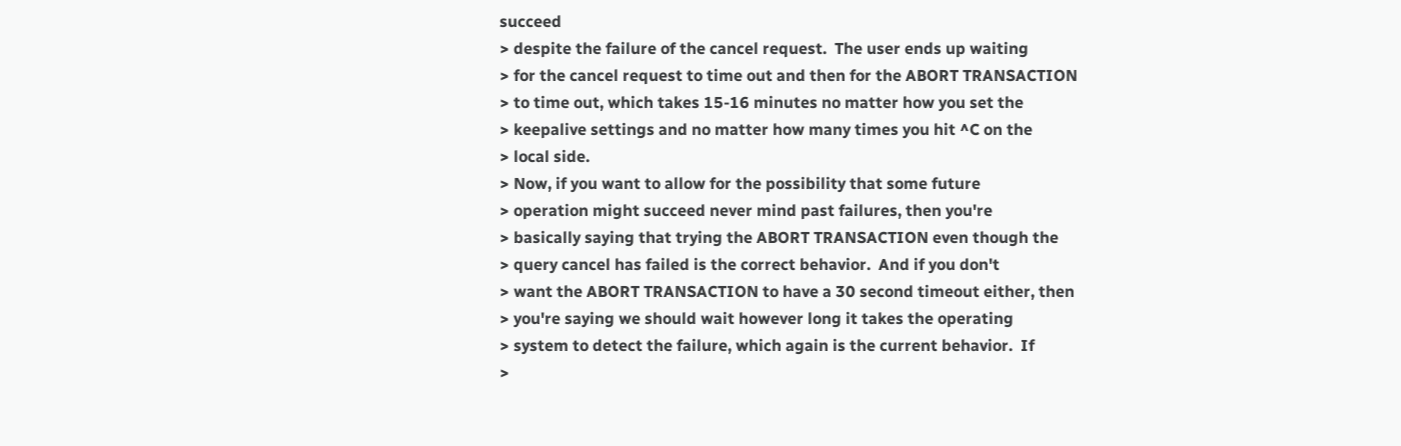succeed
> despite the failure of the cancel request.  The user ends up waiting
> for the cancel request to time out and then for the ABORT TRANSACTION
> to time out, which takes 15-16 minutes no matter how you set the
> keepalive settings and no matter how many times you hit ^C on the
> local side.
> Now, if you want to allow for the possibility that some future
> operation might succeed never mind past failures, then you're
> basically saying that trying the ABORT TRANSACTION even though the
> query cancel has failed is the correct behavior.  And if you don't
> want the ABORT TRANSACTION to have a 30 second timeout either, then
> you're saying we should wait however long it takes the operating
> system to detect the failure, which again is the current behavior.  If
>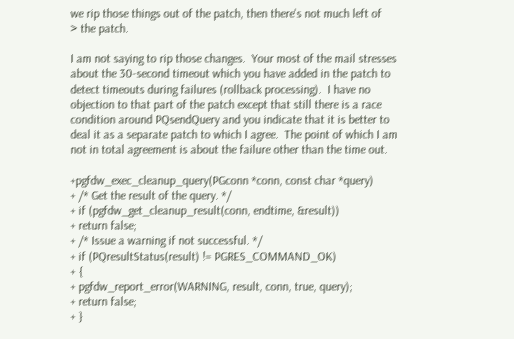we rip those things out of the patch, then there's not much left of
> the patch.

I am not saying to rip those changes.  Your most of the mail stresses
about the 30-second timeout which you have added in the patch to
detect timeouts during failures (rollback processing).  I have no
objection to that part of the patch except that still there is a race
condition around PQsendQuery and you indicate that it is better to
deal it as a separate patch to which I agree.  The point of which I am
not in total agreement is about the failure other than the time out.

+pgfdw_exec_cleanup_query(PGconn *conn, const char *query)
+ /* Get the result of the query. */
+ if (pgfdw_get_cleanup_result(conn, endtime, &result))
+ return false;
+ /* Issue a warning if not successful. */
+ if (PQresultStatus(result) != PGRES_COMMAND_OK)
+ {
+ pgfdw_report_error(WARNING, result, conn, true, query);
+ return false;
+ }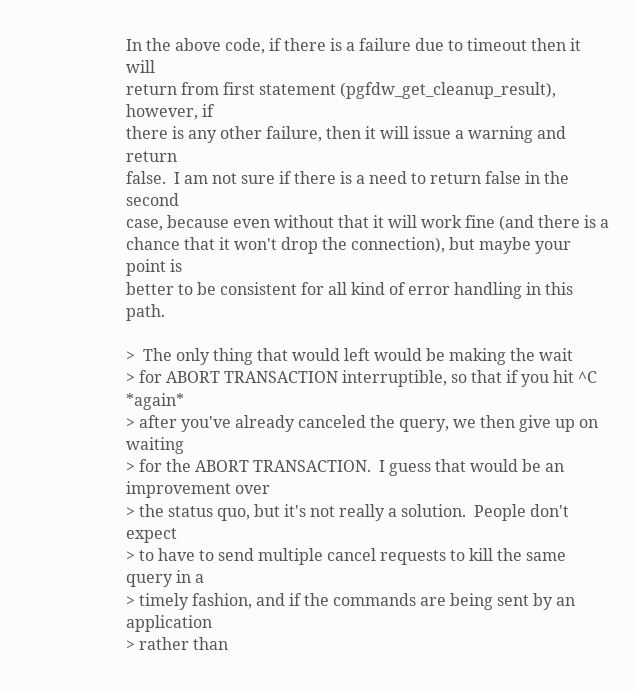In the above code, if there is a failure due to timeout then it will
return from first statement (pgfdw_get_cleanup_result), however, if
there is any other failure, then it will issue a warning and return
false.  I am not sure if there is a need to return false in the second
case, because even without that it will work fine (and there is a
chance that it won't drop the connection), but maybe your point is
better to be consistent for all kind of error handling in this path.

>  The only thing that would left would be making the wait
> for ABORT TRANSACTION interruptible, so that if you hit ^C *again*
> after you've already canceled the query, we then give up on waiting
> for the ABORT TRANSACTION.  I guess that would be an improvement over
> the status quo, but it's not really a solution.  People don't expect
> to have to send multiple cancel requests to kill the same query in a
> timely fashion, and if the commands are being sent by an application
> rather than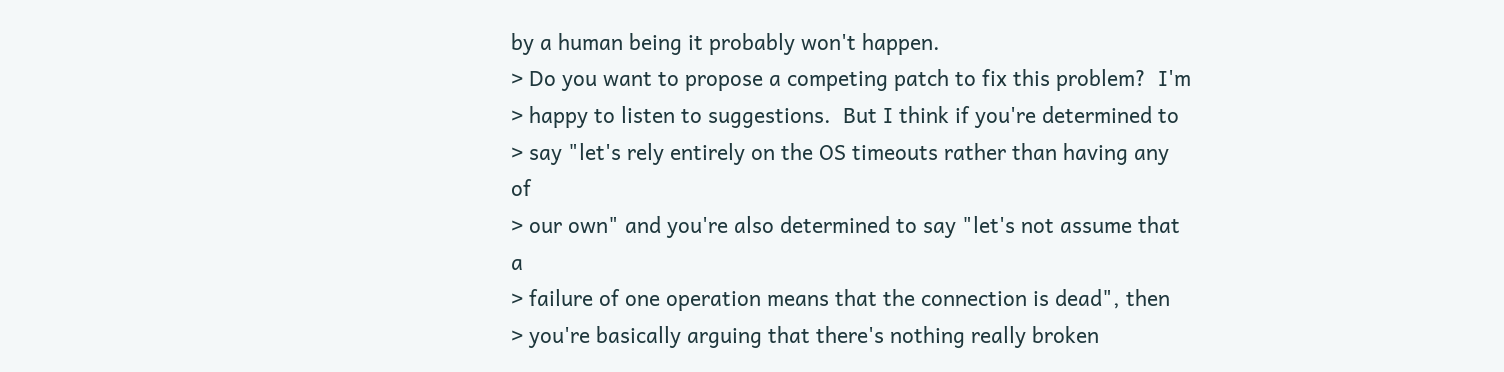by a human being it probably won't happen.
> Do you want to propose a competing patch to fix this problem?  I'm
> happy to listen to suggestions.  But I think if you're determined to
> say "let's rely entirely on the OS timeouts rather than having any of
> our own" and you're also determined to say "let's not assume that a
> failure of one operation means that the connection is dead", then
> you're basically arguing that there's nothing really broken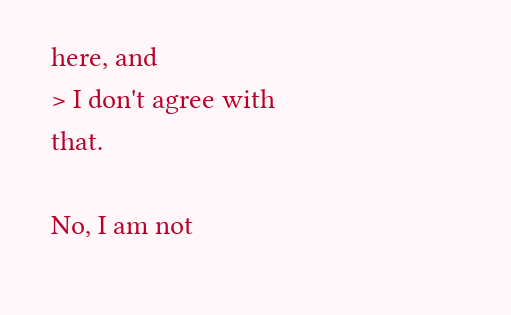here, and
> I don't agree with that.

No, I am not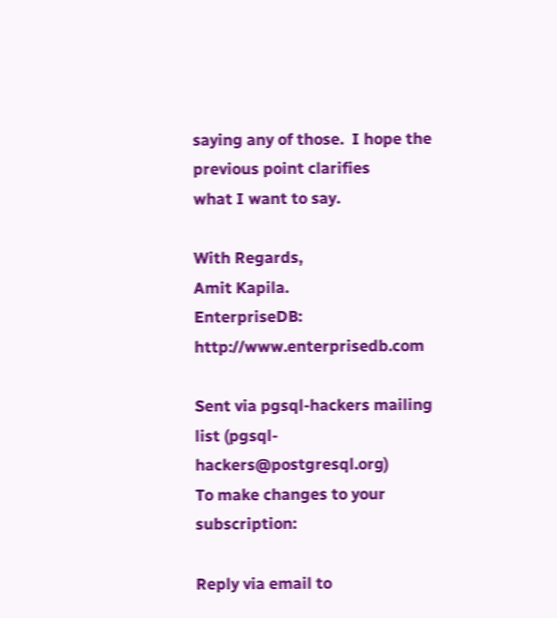saying any of those.  I hope the previous point clarifies
what I want to say.

With Regards,
Amit Kapila.
EnterpriseDB: http://www.enterprisedb.com

Sent via pgsql-hackers mailing list (pgsql-hackers@postgresql.org)
To make changes to your subscription:

Reply via email to